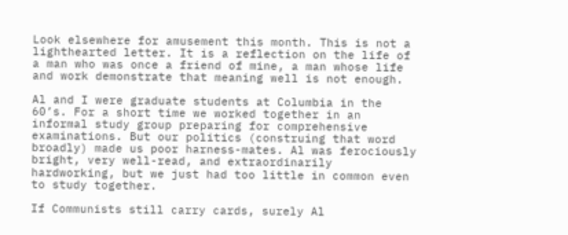Look elsewhere for amusement this month. This is not a lighthearted letter. It is a reflection on the life of a man who was once a friend of mine, a man whose life and work demonstrate that meaning well is not enough.

Al and I were graduate students at Columbia in the 60’s. For a short time we worked together in an informal study group preparing for comprehensive examinations. But our politics (construing that word broadly) made us poor harness-mates. Al was ferociously bright, very well-read, and extraordinarily hardworking, but we just had too little in common even to study together.

If Communists still carry cards, surely Al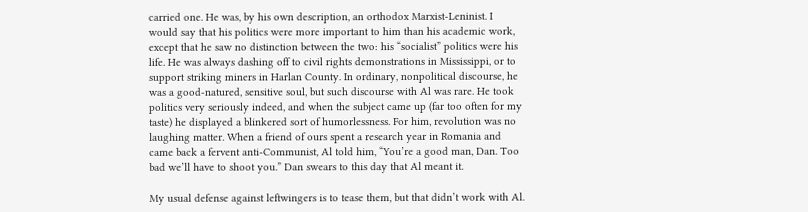carried one. He was, by his own description, an orthodox Marxist-Leninist. I would say that his politics were more important to him than his academic work, except that he saw no distinction between the two: his “socialist” politics were his life. He was always dashing off to civil rights demonstrations in Mississippi, or to support striking miners in Harlan County. In ordinary, nonpolitical discourse, he was a good-natured, sensitive soul, but such discourse with Al was rare. He took politics very seriously indeed, and when the subject came up (far too often for my taste) he displayed a blinkered sort of humorlessness. For him, revolution was no laughing matter. When a friend of ours spent a research year in Romania and came back a fervent anti-Communist, Al told him, “You’re a good man, Dan. Too bad we’ll have to shoot you.” Dan swears to this day that Al meant it.

My usual defense against leftwingers is to tease them, but that didn’t work with Al.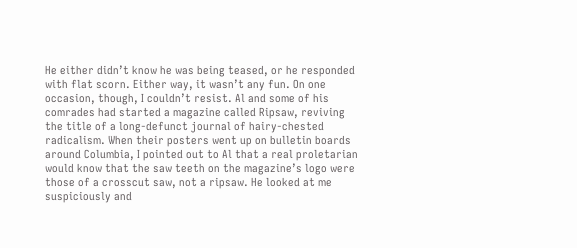He either didn’t know he was being teased, or he responded with flat scorn. Either way, it wasn’t any fun. On one occasion, though, I couldn’t resist. Al and some of his comrades had started a magazine called Ripsaw, reviving the title of a long-defunct journal of hairy-chested radicalism. When their posters went up on bulletin boards around Columbia, I pointed out to Al that a real proletarian would know that the saw teeth on the magazine’s logo were those of a crosscut saw, not a ripsaw. He looked at me suspiciously and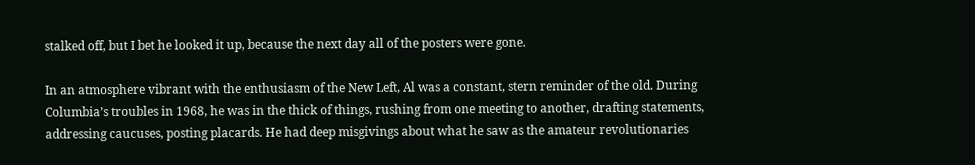stalked off, but I bet he looked it up, because the next day all of the posters were gone.

In an atmosphere vibrant with the enthusiasm of the New Left, Al was a constant, stern reminder of the old. During Columbia’s troubles in 1968, he was in the thick of things, rushing from one meeting to another, drafting statements, addressing caucuses, posting placards. He had deep misgivings about what he saw as the amateur revolutionaries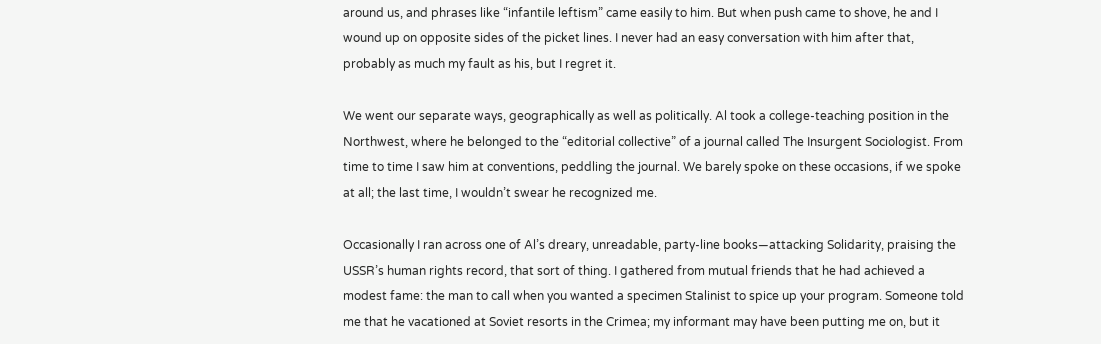around us, and phrases like “infantile leftism” came easily to him. But when push came to shove, he and I wound up on opposite sides of the picket lines. I never had an easy conversation with him after that, probably as much my fault as his, but I regret it.

We went our separate ways, geographically as well as politically. Al took a college-teaching position in the Northwest, where he belonged to the “editorial collective” of a journal called The Insurgent Sociologist. From time to time I saw him at conventions, peddling the journal. We barely spoke on these occasions, if we spoke at all; the last time, I wouldn’t swear he recognized me.

Occasionally I ran across one of Al’s dreary, unreadable, party-line books—attacking Solidarity, praising the USSR’s human rights record, that sort of thing. I gathered from mutual friends that he had achieved a modest fame: the man to call when you wanted a specimen Stalinist to spice up your program. Someone told me that he vacationed at Soviet resorts in the Crimea; my informant may have been putting me on, but it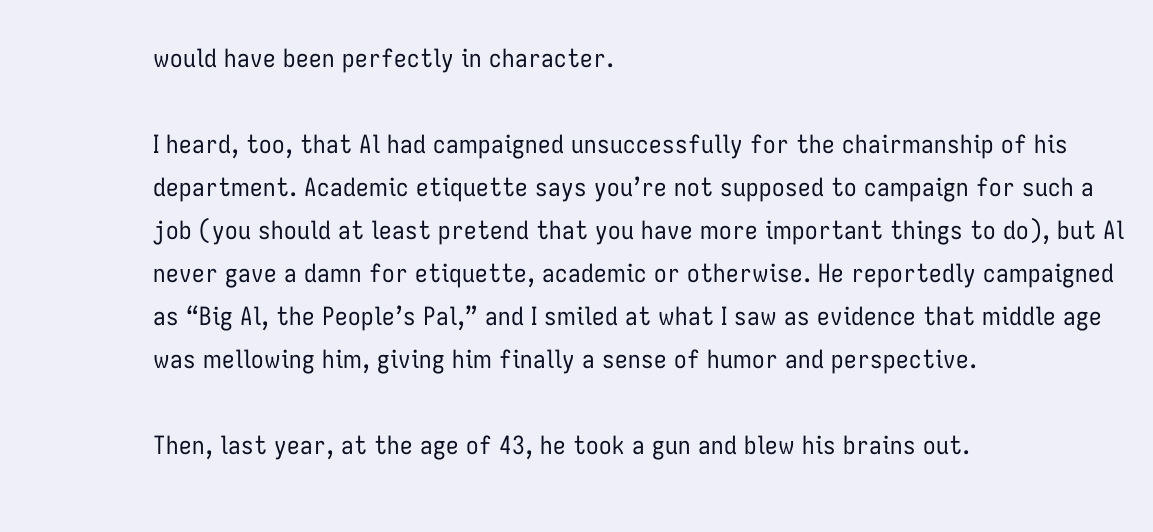would have been perfectly in character.

I heard, too, that Al had campaigned unsuccessfully for the chairmanship of his department. Academic etiquette says you’re not supposed to campaign for such a job (you should at least pretend that you have more important things to do), but Al never gave a damn for etiquette, academic or otherwise. He reportedly campaigned as “Big Al, the People’s Pal,” and I smiled at what I saw as evidence that middle age was mellowing him, giving him finally a sense of humor and perspective.

Then, last year, at the age of 43, he took a gun and blew his brains out.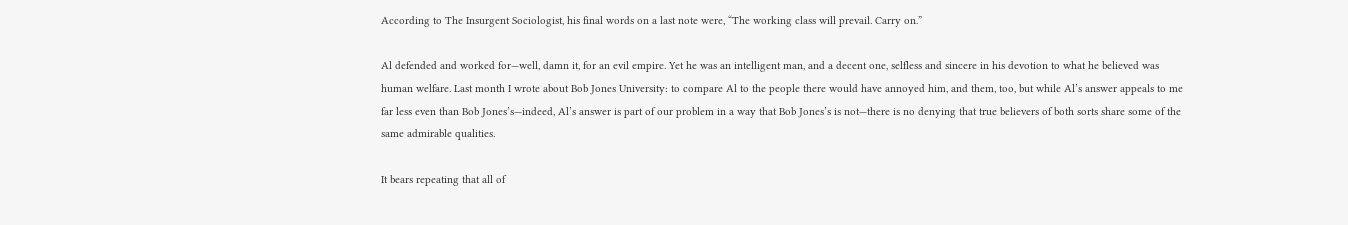According to The Insurgent Sociologist, his final words on a last note were, “The working class will prevail. Carry on.”

Al defended and worked for—well, damn it, for an evil empire. Yet he was an intelligent man, and a decent one, selfless and sincere in his devotion to what he believed was human welfare. Last month I wrote about Bob Jones University: to compare Al to the people there would have annoyed him, and them, too, but while Al’s answer appeals to me far less even than Bob Jones’s—indeed, Al’s answer is part of our problem in a way that Bob Jones’s is not—there is no denying that true believers of both sorts share some of the same admirable qualities.

It bears repeating that all of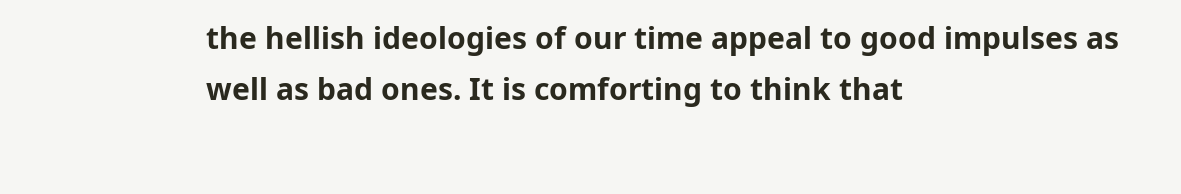the hellish ideologies of our time appeal to good impulses as well as bad ones. It is comforting to think that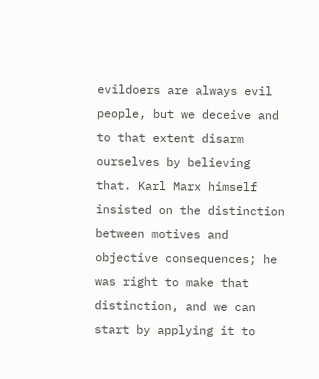evildoers are always evil people, but we deceive and to that extent disarm ourselves by believing that. Karl Marx himself insisted on the distinction between motives and objective consequences; he was right to make that distinction, and we can start by applying it to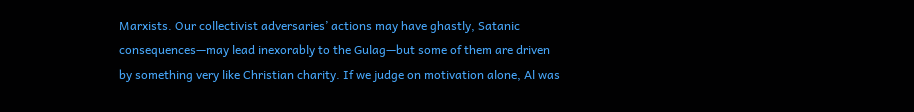Marxists. Our collectivist adversaries’ actions may have ghastly, Satanic consequences—may lead inexorably to the Gulag—but some of them are driven by something very like Christian charity. If we judge on motivation alone, Al was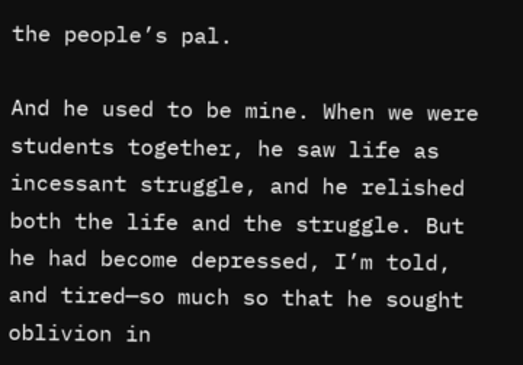the people’s pal.

And he used to be mine. When we were students together, he saw life as incessant struggle, and he relished both the life and the struggle. But he had become depressed, I’m told, and tired—so much so that he sought oblivion in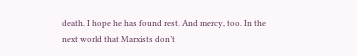death. I hope he has found rest. And mercy, too. In the next world that Marxists don’t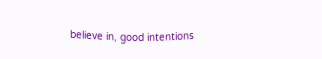believe in, good intentions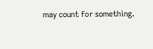may count for something.